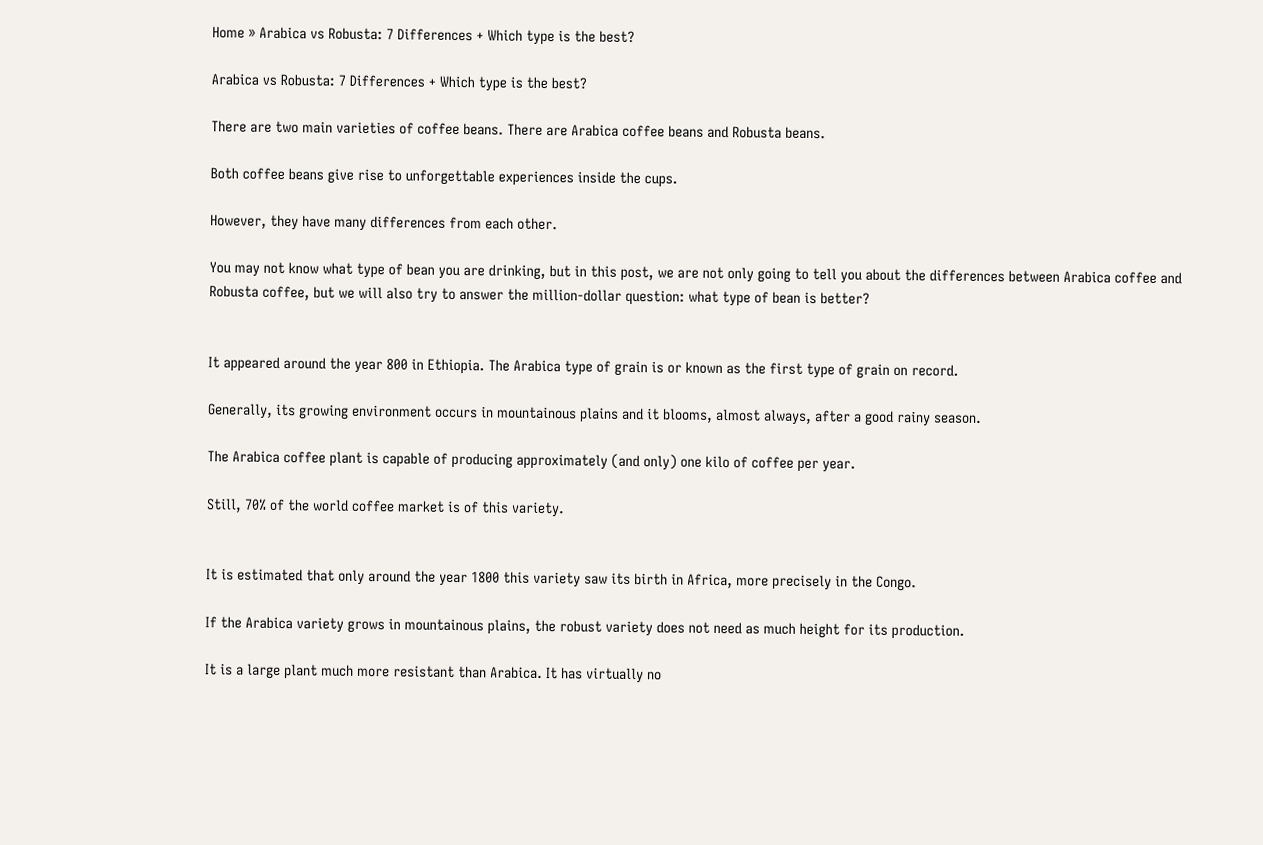Home » Arabica vs Robusta: 7 Differences + Which type is the best?

Arabica vs Robusta: 7 Differences + Which type is the best?

There are two main varieties of coffee beans. There are Arabica coffee beans and Robusta beans.

Both coffee beans give rise to unforgettable experiences inside the cups.

However, they have many differences from each other.

You may not know what type of bean you are drinking, but in this post, we are not only going to tell you about the differences between Arabica coffee and Robusta coffee, but we will also try to answer the million-dollar question: what type of bean is better?


It appeared around the year 800 in Ethiopia. The Arabica type of grain is or known as the first type of grain on record.

Generally, its growing environment occurs in mountainous plains and it blooms, almost always, after a good rainy season.

The Arabica coffee plant is capable of producing approximately (and only) one kilo of coffee per year.

Still, 70% of the world coffee market is of this variety.


It is estimated that only around the year 1800 this variety saw its birth in Africa, more precisely in the Congo.

If the Arabica variety grows in mountainous plains, the robust variety does not need as much height for its production.

It is a large plant much more resistant than Arabica. It has virtually no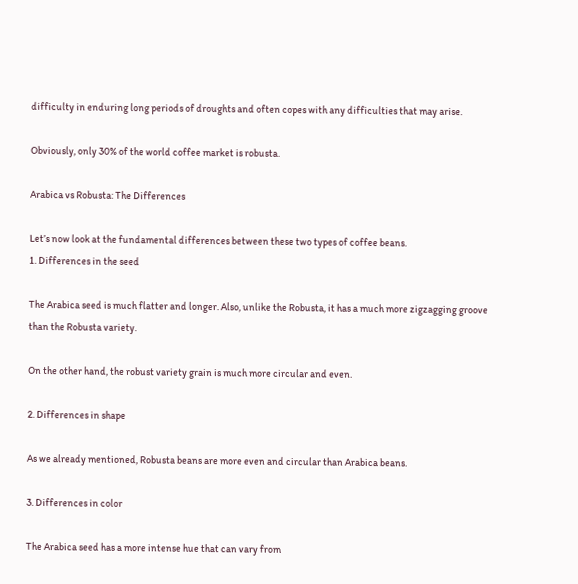difficulty in enduring long periods of droughts and often copes with any difficulties that may arise.

Obviously, only 30% of the world coffee market is robusta.

Arabica vs Robusta: The Differences

Let’s now look at the fundamental differences between these two types of coffee beans.
1. Differences in the seed

The Arabica seed is much flatter and longer. Also, unlike the Robusta, it has a much more zigzagging groove than the Robusta variety.

On the other hand, the robust variety grain is much more circular and even.

2. Differences in shape

As we already mentioned, Robusta beans are more even and circular than Arabica beans.

3. Differences in color

The Arabica seed has a more intense hue that can vary from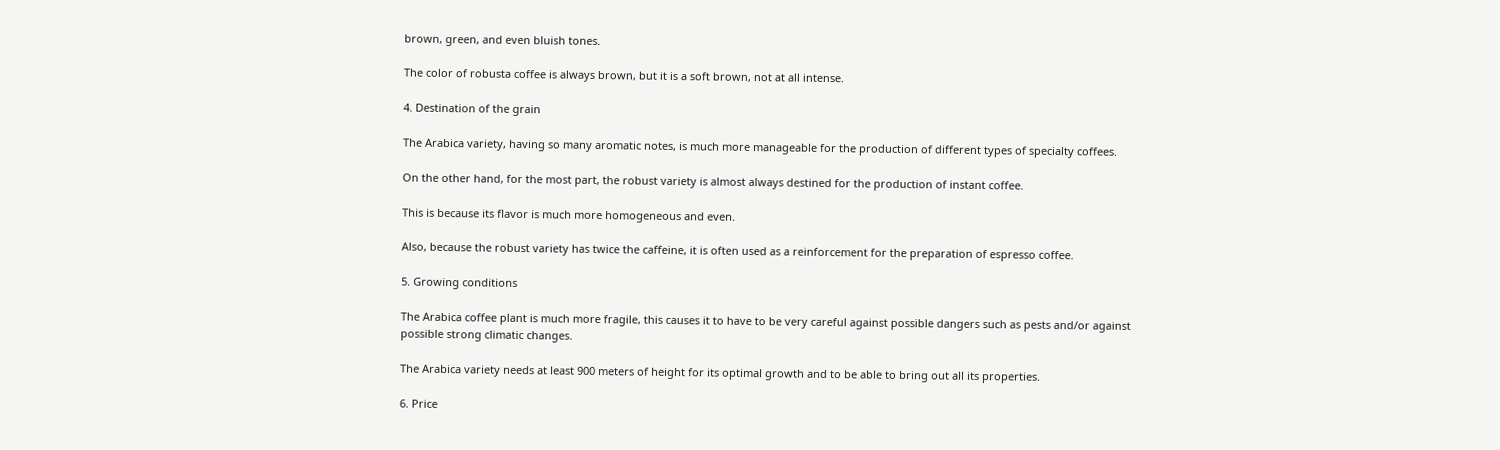brown, green, and even bluish tones.

The color of robusta coffee is always brown, but it is a soft brown, not at all intense.

4. Destination of the grain

The Arabica variety, having so many aromatic notes, is much more manageable for the production of different types of specialty coffees.

On the other hand, for the most part, the robust variety is almost always destined for the production of instant coffee.

This is because its flavor is much more homogeneous and even.

Also, because the robust variety has twice the caffeine, it is often used as a reinforcement for the preparation of espresso coffee.

5. Growing conditions

The Arabica coffee plant is much more fragile, this causes it to have to be very careful against possible dangers such as pests and/or against possible strong climatic changes.

The Arabica variety needs at least 900 meters of height for its optimal growth and to be able to bring out all its properties.

6. Price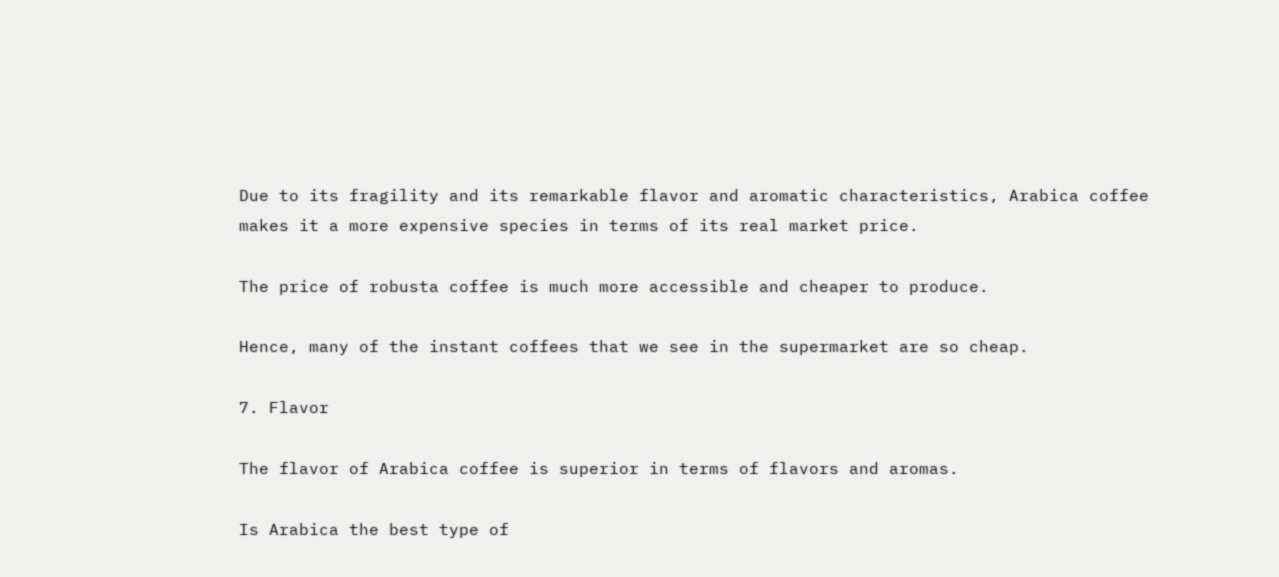Due to its fragility and its remarkable flavor and aromatic characteristics, Arabica coffee makes it a more expensive species in terms of its real market price.

The price of robusta coffee is much more accessible and cheaper to produce.

Hence, many of the instant coffees that we see in the supermarket are so cheap.

7. Flavor

The flavor of Arabica coffee is superior in terms of flavors and aromas.

Is Arabica the best type of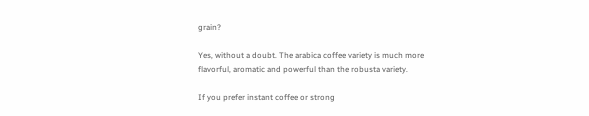grain?

Yes, without a doubt. The arabica coffee variety is much more flavorful, aromatic and powerful than the robusta variety.

If you prefer instant coffee or strong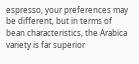espresso, your preferences may be different, but in terms of bean characteristics, the Arabica variety is far superior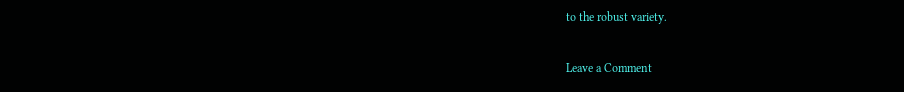to the robust variety.

Leave a Comment